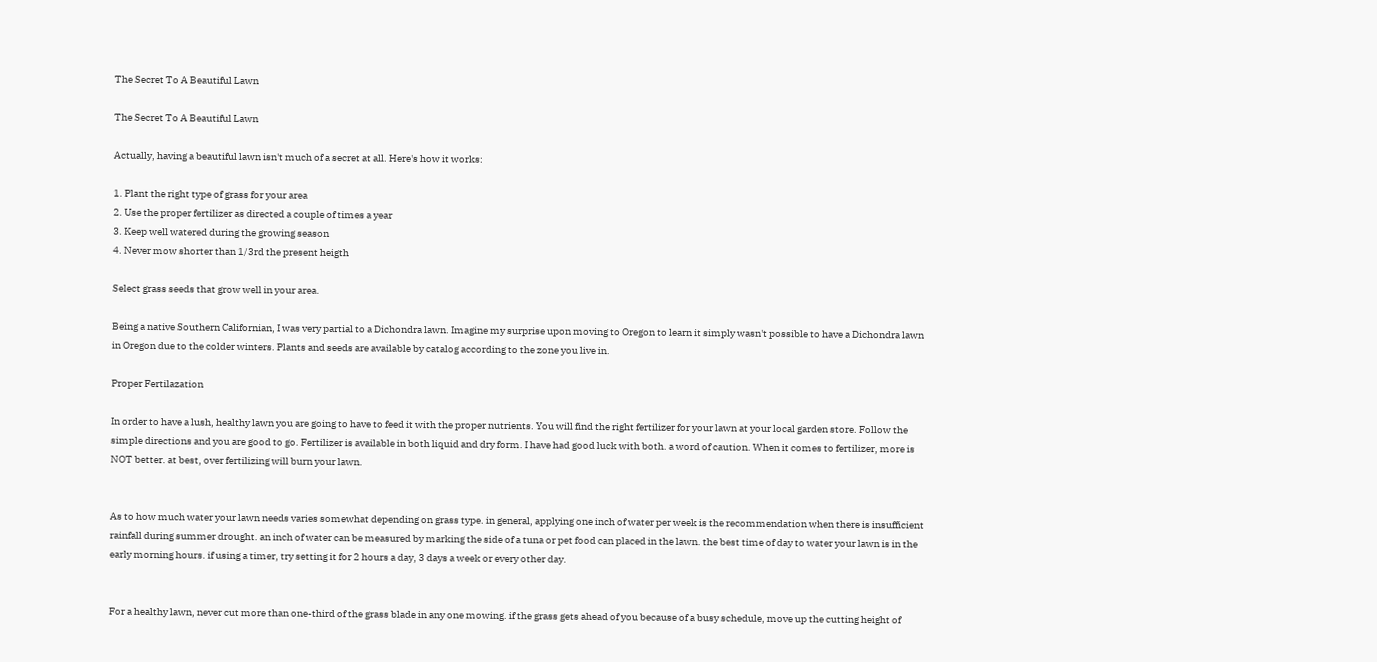The Secret To A Beautiful Lawn

The Secret To A Beautiful Lawn

Actually, having a beautiful lawn isn't much of a secret at all. Here's how it works:

1. Plant the right type of grass for your area
2. Use the proper fertilizer as directed a couple of times a year
3. Keep well watered during the growing season
4. Never mow shorter than 1/3rd the present heigth

Select grass seeds that grow well in your area.

Being a native Southern Californian, I was very partial to a Dichondra lawn. Imagine my surprise upon moving to Oregon to learn it simply wasn't possible to have a Dichondra lawn in Oregon due to the colder winters. Plants and seeds are available by catalog according to the zone you live in.

Proper Fertilazation

In order to have a lush, healthy lawn you are going to have to feed it with the proper nutrients. You will find the right fertilizer for your lawn at your local garden store. Follow the simple directions and you are good to go. Fertilizer is available in both liquid and dry form. I have had good luck with both. a word of caution. When it comes to fertilizer, more is NOT better. at best, over fertilizing will burn your lawn.


As to how much water your lawn needs varies somewhat depending on grass type. in general, applying one inch of water per week is the recommendation when there is insufficient rainfall during summer drought. an inch of water can be measured by marking the side of a tuna or pet food can placed in the lawn. the best time of day to water your lawn is in the early morning hours. if using a timer, try setting it for 2 hours a day, 3 days a week or every other day.


For a healthy lawn, never cut more than one-third of the grass blade in any one mowing. if the grass gets ahead of you because of a busy schedule, move up the cutting height of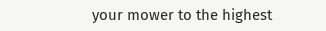your mower to the highest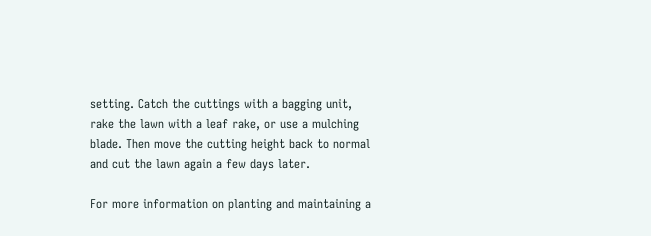setting. Catch the cuttings with a bagging unit, rake the lawn with a leaf rake, or use a mulching blade. Then move the cutting height back to normal and cut the lawn again a few days later.

For more information on planting and maintaining a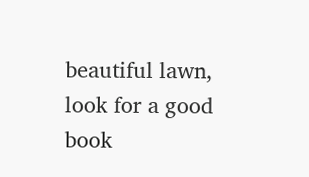beautiful lawn, look for a good book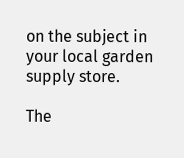on the subject in your local garden supply store.

The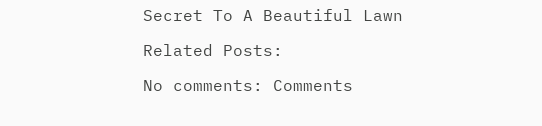Secret To A Beautiful Lawn

Related Posts:

No comments: Comments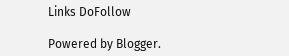Links DoFollow

Powered by Blogger.